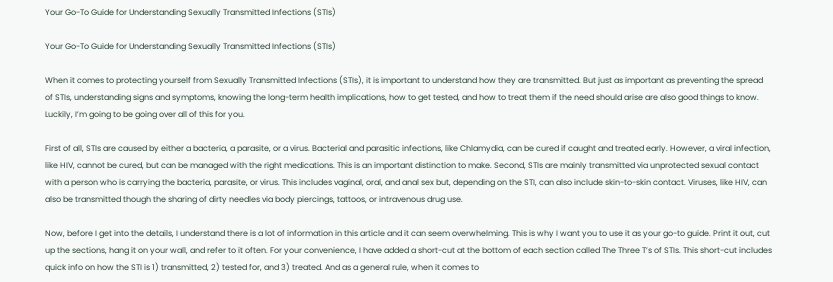Your Go-To Guide for Understanding Sexually Transmitted Infections (STIs)

Your Go-To Guide for Understanding Sexually Transmitted Infections (STIs)

When it comes to protecting yourself from Sexually Transmitted Infections (STIs), it is important to understand how they are transmitted. But just as important as preventing the spread of STIs, understanding signs and symptoms, knowing the long-term health implications, how to get tested, and how to treat them if the need should arise are also good things to know. Luckily, I’m going to be going over all of this for you.

First of all, STIs are caused by either a bacteria, a parasite, or a virus. Bacterial and parasitic infections, like Chlamydia, can be cured if caught and treated early. However, a viral infection, like HIV, cannot be cured, but can be managed with the right medications. This is an important distinction to make. Second, STIs are mainly transmitted via unprotected sexual contact with a person who is carrying the bacteria, parasite, or virus. This includes vaginal, oral, and anal sex but, depending on the STI, can also include skin-to-skin contact. Viruses, like HIV, can also be transmitted though the sharing of dirty needles via body piercings, tattoos, or intravenous drug use.

Now, before I get into the details, I understand there is a lot of information in this article and it can seem overwhelming. This is why I want you to use it as your go-to guide. Print it out, cut up the sections, hang it on your wall, and refer to it often. For your convenience, I have added a short-cut at the bottom of each section called The Three T’s of STIs. This short-cut includes quick info on how the STI is 1) transmitted, 2) tested for, and 3) treated. And as a general rule, when it comes to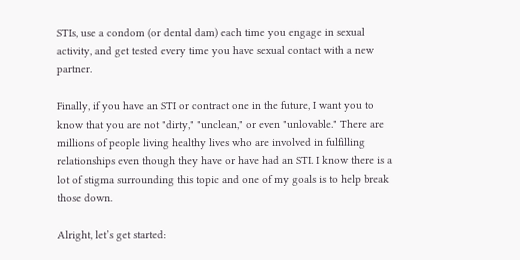STIs, use a condom (or dental dam) each time you engage in sexual activity, and get tested every time you have sexual contact with a new partner.

Finally, if you have an STI or contract one in the future, I want you to know that you are not "dirty," "unclean," or even "unlovable." There are millions of people living healthy lives who are involved in fulfilling relationships even though they have or have had an STI. I know there is a lot of stigma surrounding this topic and one of my goals is to help break those down.

Alright, let’s get started: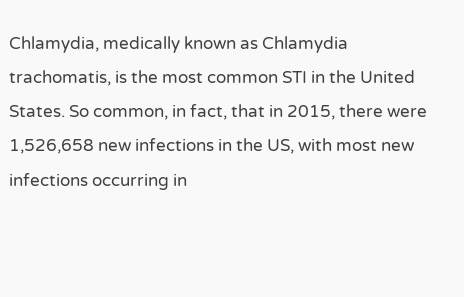Chlamydia, medically known as Chlamydia trachomatis, is the most common STI in the United States. So common, in fact, that in 2015, there were 1,526,658 new infections in the US, with most new infections occurring in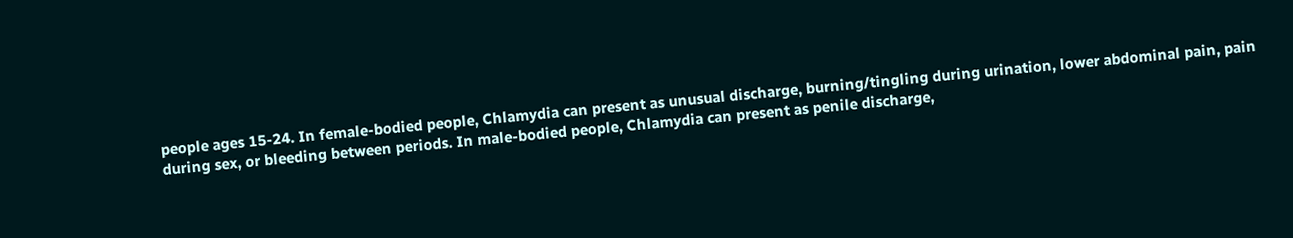people ages 15-24. In female-bodied people, Chlamydia can present as unusual discharge, burning/tingling during urination, lower abdominal pain, pain during sex, or bleeding between periods. In male-bodied people, Chlamydia can present as penile discharge,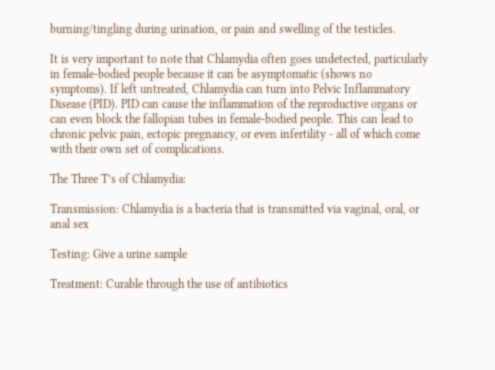burning/tingling during urination, or pain and swelling of the testicles.

It is very important to note that Chlamydia often goes undetected, particularly in female-bodied people because it can be asymptomatic (shows no symptoms). If left untreated, Chlamydia can turn into Pelvic Inflammatory Disease (PID). PID can cause the inflammation of the reproductive organs or can even block the fallopian tubes in female-bodied people. This can lead to chronic pelvic pain, ectopic pregnancy, or even infertility - all of which come with their own set of complications.

The Three T’s of Chlamydia:

Transmission: Chlamydia is a bacteria that is transmitted via vaginal, oral, or anal sex

Testing: Give a urine sample

Treatment: Curable through the use of antibiotics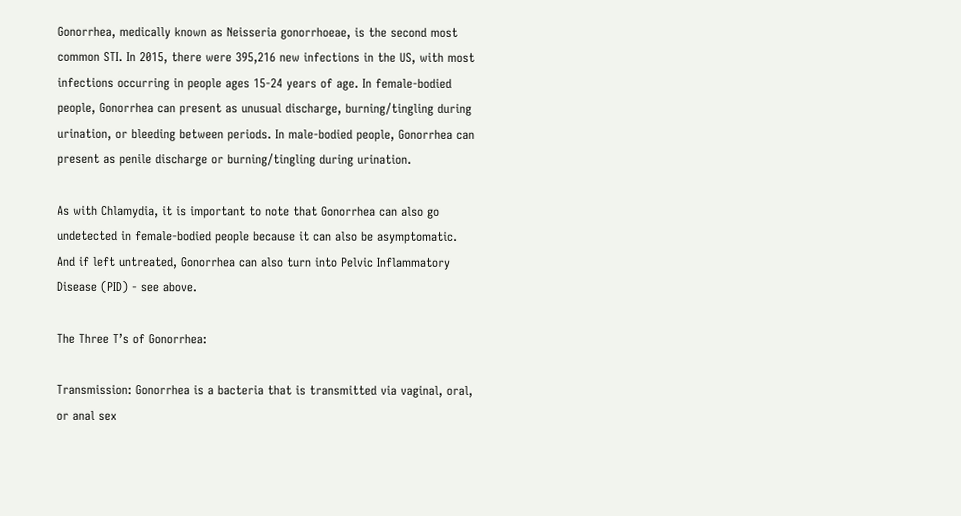Gonorrhea, medically known as Neisseria gonorrhoeae, is the second most common STI. In 2015, there were 395,216 new infections in the US, with most infections occurring in people ages 15-24 years of age. In female-bodied people, Gonorrhea can present as unusual discharge, burning/tingling during urination, or bleeding between periods. In male-bodied people, Gonorrhea can present as penile discharge or burning/tingling during urination.

As with Chlamydia, it is important to note that Gonorrhea can also go undetected in female-bodied people because it can also be asymptomatic. And if left untreated, Gonorrhea can also turn into Pelvic Inflammatory Disease (PID) - see above.

The Three T’s of Gonorrhea:

Transmission: Gonorrhea is a bacteria that is transmitted via vaginal, oral, or anal sex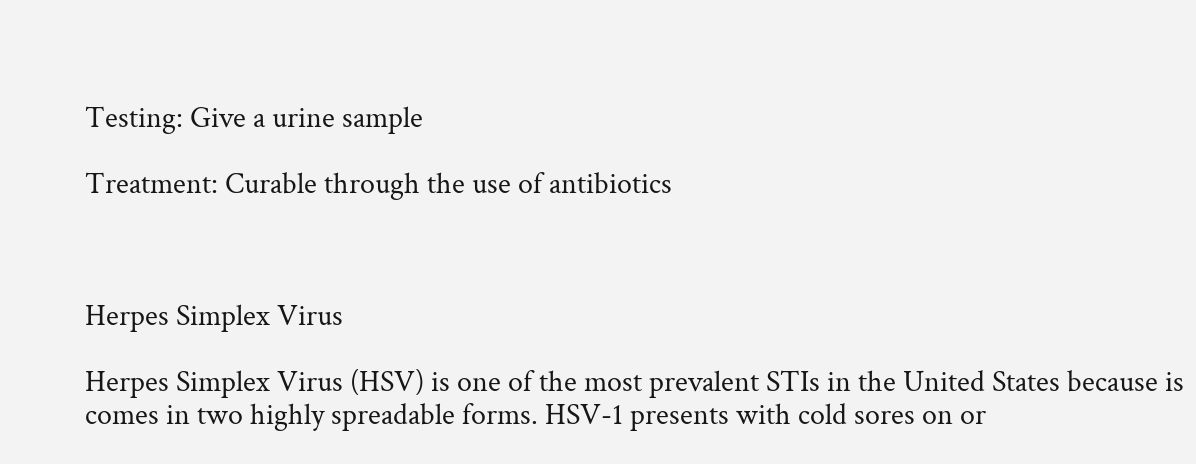Testing: Give a urine sample

Treatment: Curable through the use of antibiotics



Herpes Simplex Virus

Herpes Simplex Virus (HSV) is one of the most prevalent STIs in the United States because is comes in two highly spreadable forms. HSV-1 presents with cold sores on or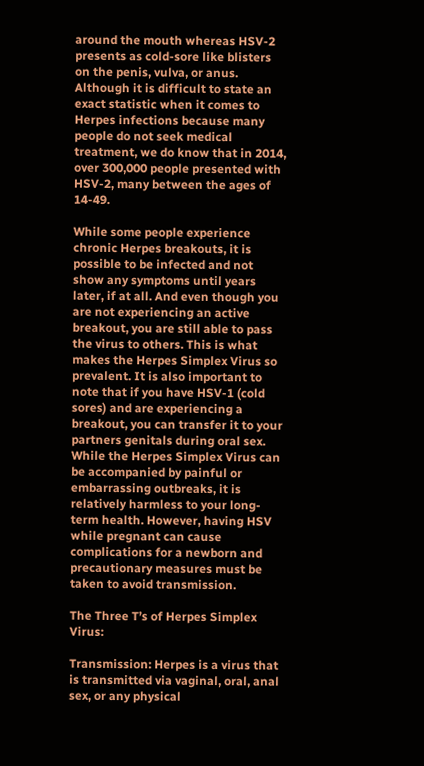around the mouth whereas HSV-2 presents as cold-sore like blisters on the penis, vulva, or anus. Although it is difficult to state an exact statistic when it comes to Herpes infections because many people do not seek medical treatment, we do know that in 2014, over 300,000 people presented with HSV-2, many between the ages of 14-49.

While some people experience chronic Herpes breakouts, it is possible to be infected and not show any symptoms until years later, if at all. And even though you are not experiencing an active breakout, you are still able to pass the virus to others. This is what makes the Herpes Simplex Virus so prevalent. It is also important to note that if you have HSV-1 (cold sores) and are experiencing a breakout, you can transfer it to your partners genitals during oral sex. While the Herpes Simplex Virus can be accompanied by painful or embarrassing outbreaks, it is relatively harmless to your long-term health. However, having HSV while pregnant can cause complications for a newborn and precautionary measures must be taken to avoid transmission.

The Three T’s of Herpes Simplex Virus:

Transmission: Herpes is a virus that is transmitted via vaginal, oral, anal sex, or any physical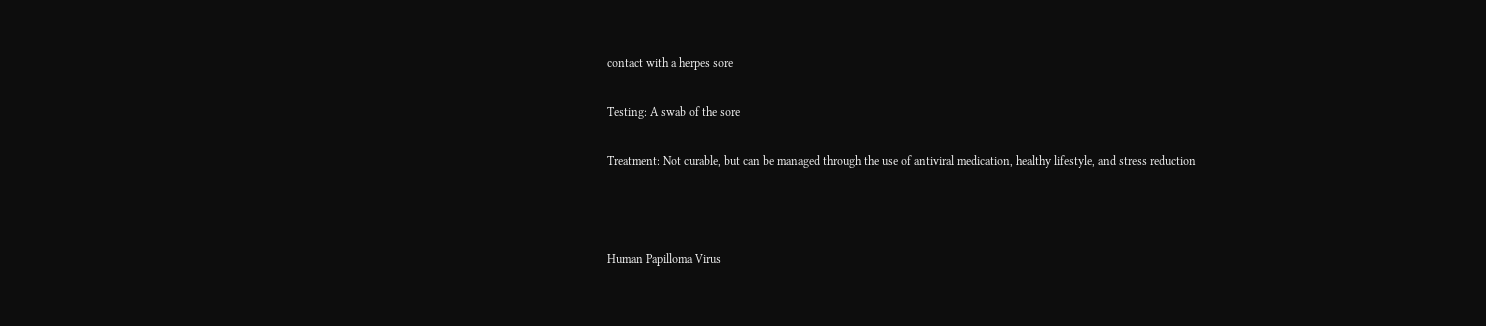contact with a herpes sore

Testing: A swab of the sore

Treatment: Not curable, but can be managed through the use of antiviral medication, healthy lifestyle, and stress reduction



Human Papilloma Virus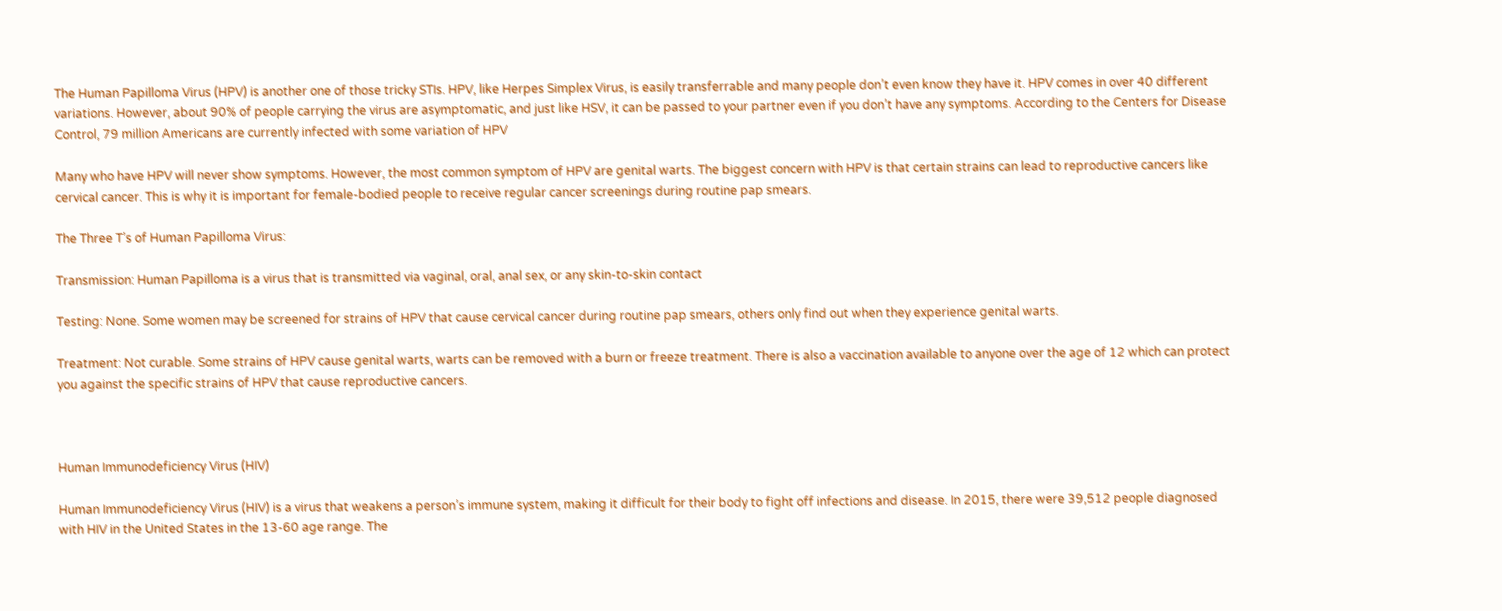The Human Papilloma Virus (HPV) is another one of those tricky STIs. HPV, like Herpes Simplex Virus, is easily transferrable and many people don’t even know they have it. HPV comes in over 40 different variations. However, about 90% of people carrying the virus are asymptomatic, and just like HSV, it can be passed to your partner even if you don’t have any symptoms. According to the Centers for Disease Control, 79 million Americans are currently infected with some variation of HPV

Many who have HPV will never show symptoms. However, the most common symptom of HPV are genital warts. The biggest concern with HPV is that certain strains can lead to reproductive cancers like cervical cancer. This is why it is important for female-bodied people to receive regular cancer screenings during routine pap smears.

The Three T’s of Human Papilloma Virus:

Transmission: Human Papilloma is a virus that is transmitted via vaginal, oral, anal sex, or any skin-to-skin contact

Testing: None. Some women may be screened for strains of HPV that cause cervical cancer during routine pap smears, others only find out when they experience genital warts.

Treatment: Not curable. Some strains of HPV cause genital warts, warts can be removed with a burn or freeze treatment. There is also a vaccination available to anyone over the age of 12 which can protect you against the specific strains of HPV that cause reproductive cancers.



Human Immunodeficiency Virus (HIV)

Human Immunodeficiency Virus (HIV) is a virus that weakens a person’s immune system, making it difficult for their body to fight off infections and disease. In 2015, there were 39,512 people diagnosed with HIV in the United States in the 13-60 age range. The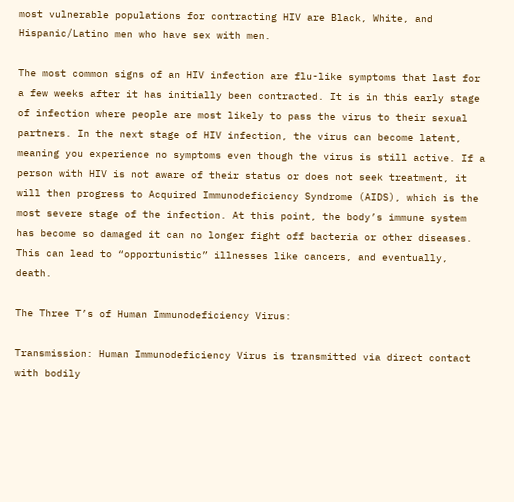most vulnerable populations for contracting HIV are Black, White, and Hispanic/Latino men who have sex with men.

The most common signs of an HIV infection are flu-like symptoms that last for a few weeks after it has initially been contracted. It is in this early stage of infection where people are most likely to pass the virus to their sexual partners. In the next stage of HIV infection, the virus can become latent, meaning you experience no symptoms even though the virus is still active. If a person with HIV is not aware of their status or does not seek treatment, it will then progress to Acquired Immunodeficiency Syndrome (AIDS), which is the most severe stage of the infection. At this point, the body’s immune system has become so damaged it can no longer fight off bacteria or other diseases. This can lead to “opportunistic” illnesses like cancers, and eventually, death.

The Three T’s of Human Immunodeficiency Virus:

Transmission: Human Immunodeficiency Virus is transmitted via direct contact with bodily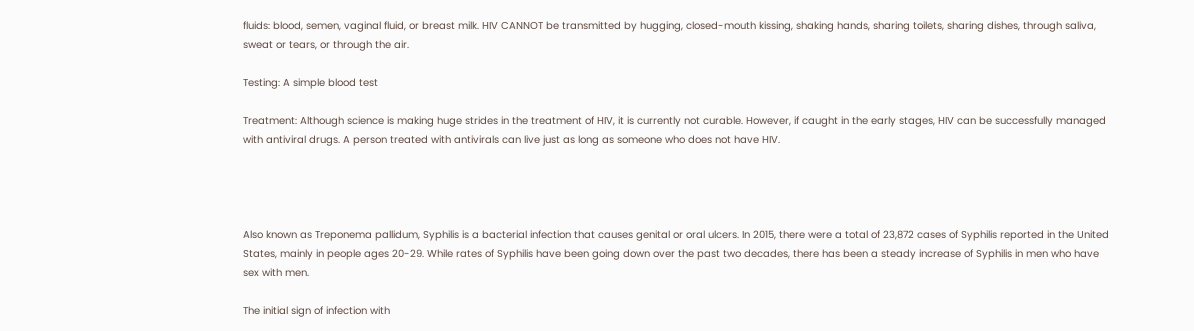fluids: blood, semen, vaginal fluid, or breast milk. HIV CANNOT be transmitted by hugging, closed-mouth kissing, shaking hands, sharing toilets, sharing dishes, through saliva, sweat or tears, or through the air.

Testing: A simple blood test

Treatment: Although science is making huge strides in the treatment of HIV, it is currently not curable. However, if caught in the early stages, HIV can be successfully managed with antiviral drugs. A person treated with antivirals can live just as long as someone who does not have HIV.




Also known as Treponema pallidum, Syphilis is a bacterial infection that causes genital or oral ulcers. In 2015, there were a total of 23,872 cases of Syphilis reported in the United States, mainly in people ages 20-29. While rates of Syphilis have been going down over the past two decades, there has been a steady increase of Syphilis in men who have sex with men.

The initial sign of infection with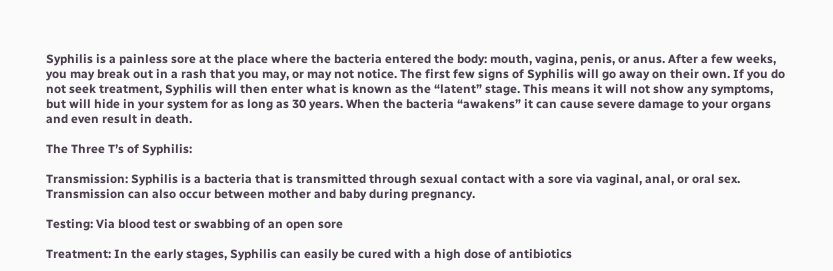Syphilis is a painless sore at the place where the bacteria entered the body: mouth, vagina, penis, or anus. After a few weeks, you may break out in a rash that you may, or may not notice. The first few signs of Syphilis will go away on their own. If you do not seek treatment, Syphilis will then enter what is known as the “latent” stage. This means it will not show any symptoms, but will hide in your system for as long as 30 years. When the bacteria “awakens” it can cause severe damage to your organs and even result in death.

The Three T’s of Syphilis:

Transmission: Syphilis is a bacteria that is transmitted through sexual contact with a sore via vaginal, anal, or oral sex. Transmission can also occur between mother and baby during pregnancy.

Testing: Via blood test or swabbing of an open sore

Treatment: In the early stages, Syphilis can easily be cured with a high dose of antibiotics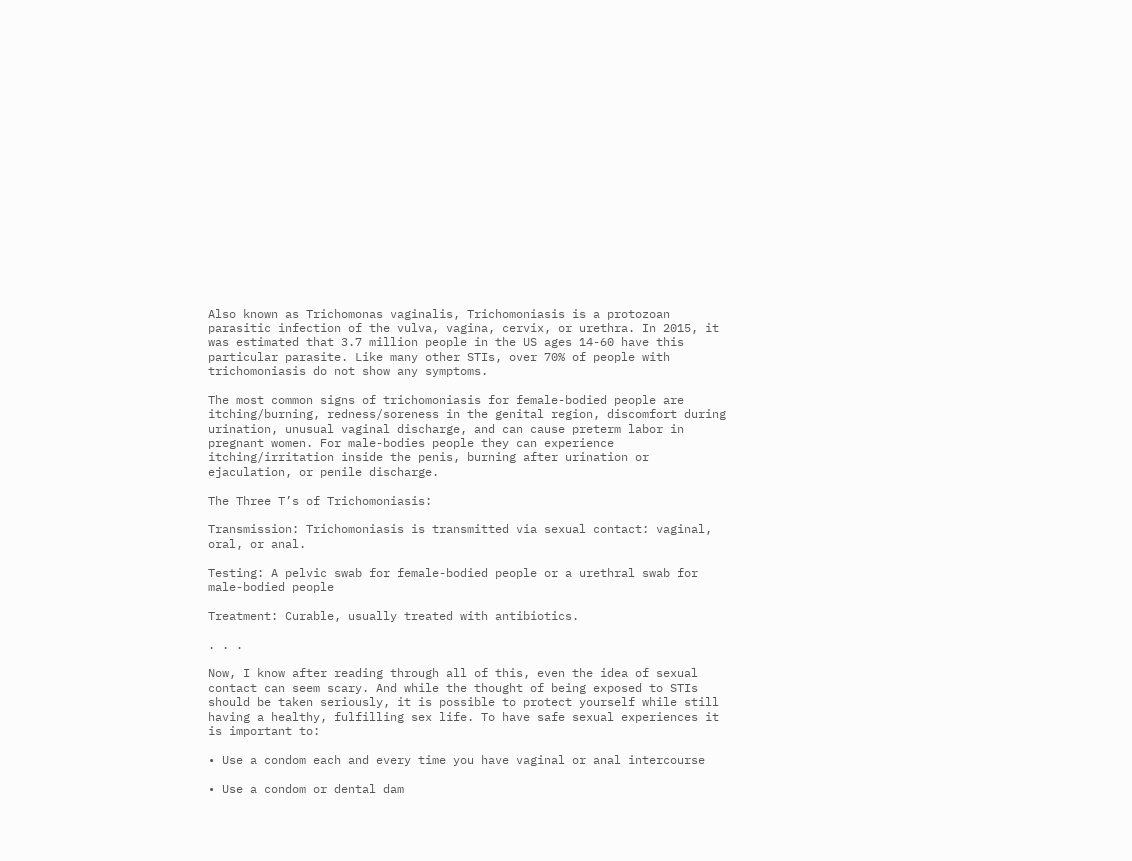Also known as Trichomonas vaginalis, Trichomoniasis is a protozoan parasitic infection of the vulva, vagina, cervix, or urethra. In 2015, it was estimated that 3.7 million people in the US ages 14-60 have this particular parasite. Like many other STIs, over 70% of people with trichomoniasis do not show any symptoms.

The most common signs of trichomoniasis for female-bodied people are itching/burning, redness/soreness in the genital region, discomfort during urination, unusual vaginal discharge, and can cause preterm labor in pregnant women. For male-bodies people they can experience itching/irritation inside the penis, burning after urination or ejaculation, or penile discharge.

The Three T’s of Trichomoniasis:

Transmission: Trichomoniasis is transmitted via sexual contact: vaginal, oral, or anal.

Testing: A pelvic swab for female-bodied people or a urethral swab for male-bodied people

Treatment: Curable, usually treated with antibiotics.

. . .

Now, I know after reading through all of this, even the idea of sexual contact can seem scary. And while the thought of being exposed to STIs should be taken seriously, it is possible to protect yourself while still having a healthy, fulfilling sex life. To have safe sexual experiences it is important to:

• Use a condom each and every time you have vaginal or anal intercourse

• Use a condom or dental dam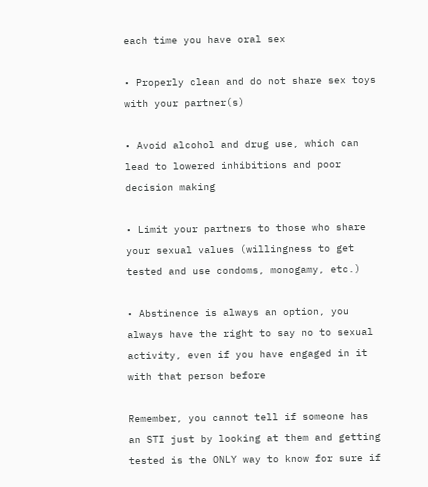each time you have oral sex

• Properly clean and do not share sex toys with your partner(s)

• Avoid alcohol and drug use, which can lead to lowered inhibitions and poor decision making

• Limit your partners to those who share your sexual values (willingness to get tested and use condoms, monogamy, etc.)

• Abstinence is always an option, you always have the right to say no to sexual activity, even if you have engaged in it with that person before

Remember, you cannot tell if someone has an STI just by looking at them and getting tested is the ONLY way to know for sure if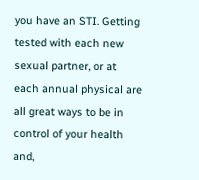you have an STI. Getting tested with each new sexual partner, or at each annual physical are all great ways to be in control of your health and,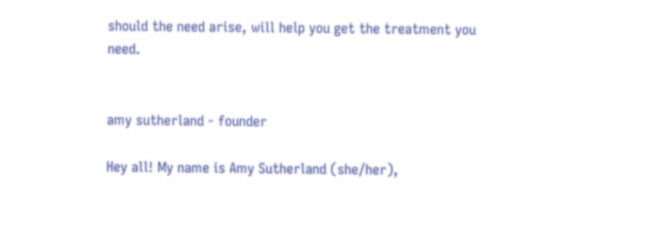should the need arise, will help you get the treatment you need.


amy sutherland - founder

Hey all! My name is Amy Sutherland (she/her),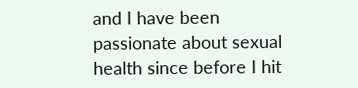and I have been passionate about sexual health since before I hit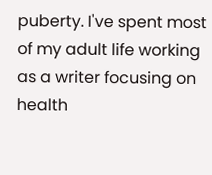puberty. I've spent most of my adult life working as a writer focusing on health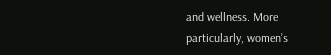and wellness. More particularly, women’s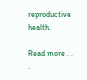reproductive health.

Read more . . .